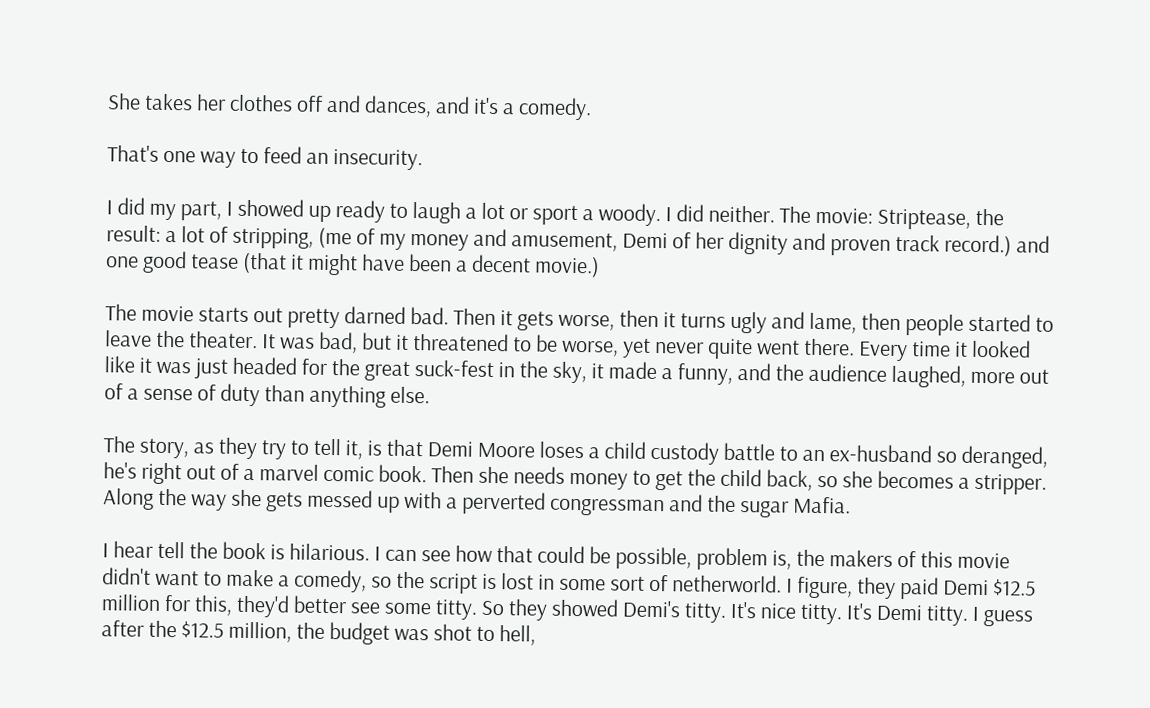She takes her clothes off and dances, and it's a comedy.

That's one way to feed an insecurity.

I did my part, I showed up ready to laugh a lot or sport a woody. I did neither. The movie: Striptease, the result: a lot of stripping, (me of my money and amusement, Demi of her dignity and proven track record.) and one good tease (that it might have been a decent movie.)

The movie starts out pretty darned bad. Then it gets worse, then it turns ugly and lame, then people started to leave the theater. It was bad, but it threatened to be worse, yet never quite went there. Every time it looked like it was just headed for the great suck-fest in the sky, it made a funny, and the audience laughed, more out of a sense of duty than anything else.

The story, as they try to tell it, is that Demi Moore loses a child custody battle to an ex-husband so deranged, he's right out of a marvel comic book. Then she needs money to get the child back, so she becomes a stripper. Along the way she gets messed up with a perverted congressman and the sugar Mafia.

I hear tell the book is hilarious. I can see how that could be possible, problem is, the makers of this movie didn't want to make a comedy, so the script is lost in some sort of netherworld. I figure, they paid Demi $12.5 million for this, they'd better see some titty. So they showed Demi's titty. It's nice titty. It's Demi titty. I guess after the $12.5 million, the budget was shot to hell,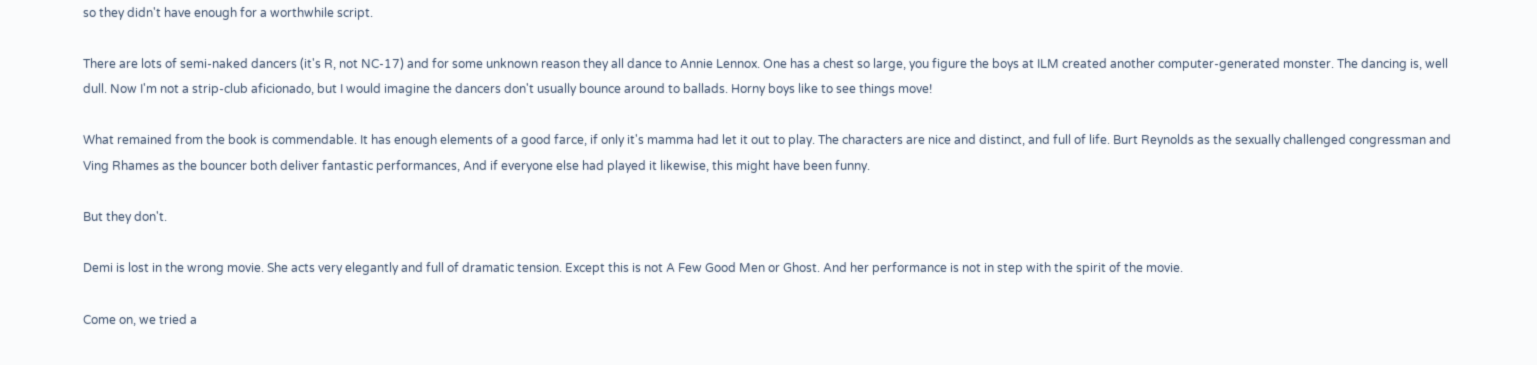so they didn't have enough for a worthwhile script.

There are lots of semi-naked dancers (it's R, not NC-17) and for some unknown reason they all dance to Annie Lennox. One has a chest so large, you figure the boys at ILM created another computer-generated monster. The dancing is, well dull. Now I'm not a strip-club aficionado, but I would imagine the dancers don't usually bounce around to ballads. Horny boys like to see things move!

What remained from the book is commendable. It has enough elements of a good farce, if only it's mamma had let it out to play. The characters are nice and distinct, and full of life. Burt Reynolds as the sexually challenged congressman and Ving Rhames as the bouncer both deliver fantastic performances, And if everyone else had played it likewise, this might have been funny.

But they don't.

Demi is lost in the wrong movie. She acts very elegantly and full of dramatic tension. Except this is not A Few Good Men or Ghost. And her performance is not in step with the spirit of the movie.

Come on, we tried a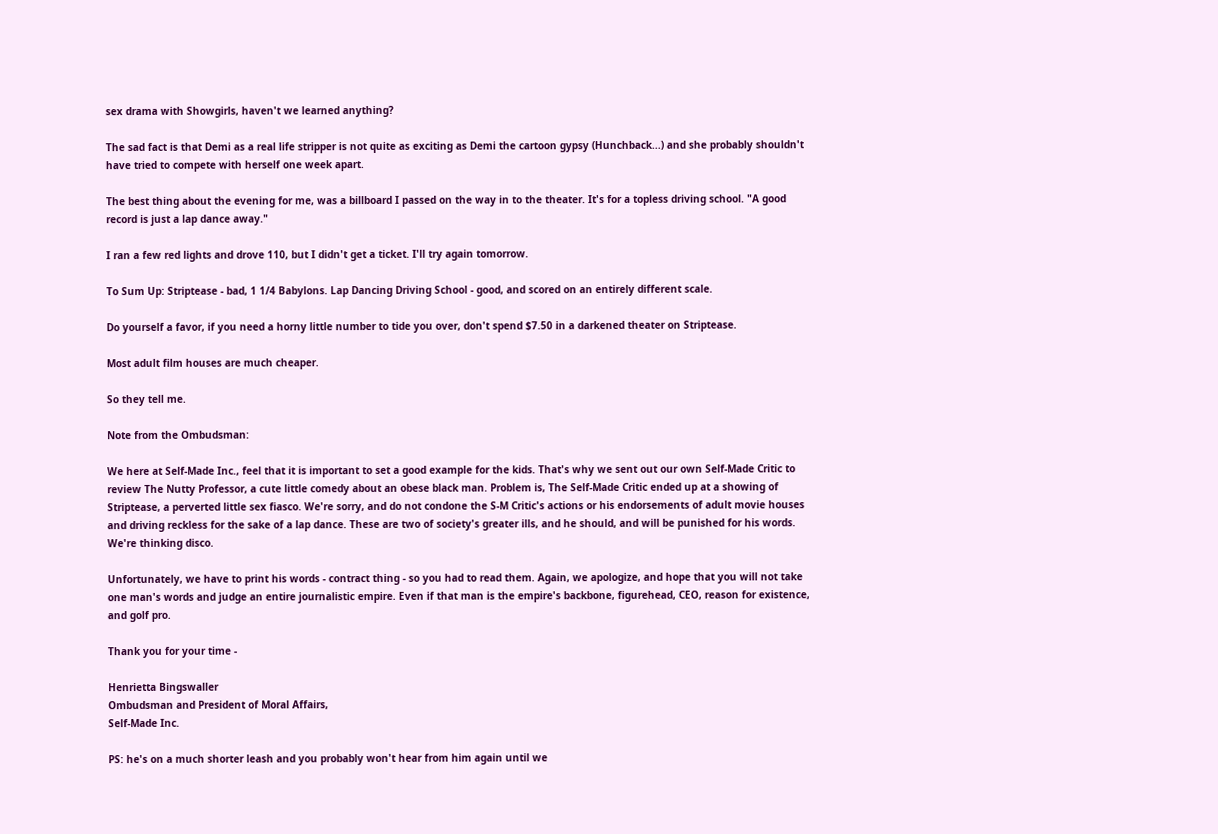sex drama with Showgirls, haven't we learned anything?

The sad fact is that Demi as a real life stripper is not quite as exciting as Demi the cartoon gypsy (Hunchback...) and she probably shouldn't have tried to compete with herself one week apart.

The best thing about the evening for me, was a billboard I passed on the way in to the theater. It's for a topless driving school. "A good record is just a lap dance away."

I ran a few red lights and drove 110, but I didn't get a ticket. I'll try again tomorrow.

To Sum Up: Striptease - bad, 1 1/4 Babylons. Lap Dancing Driving School - good, and scored on an entirely different scale.

Do yourself a favor, if you need a horny little number to tide you over, don't spend $7.50 in a darkened theater on Striptease.

Most adult film houses are much cheaper.

So they tell me.

Note from the Ombudsman:

We here at Self-Made Inc., feel that it is important to set a good example for the kids. That's why we sent out our own Self-Made Critic to review The Nutty Professor, a cute little comedy about an obese black man. Problem is, The Self-Made Critic ended up at a showing of Striptease, a perverted little sex fiasco. We're sorry, and do not condone the S-M Critic's actions or his endorsements of adult movie houses and driving reckless for the sake of a lap dance. These are two of society's greater ills, and he should, and will be punished for his words. We're thinking disco.

Unfortunately, we have to print his words - contract thing - so you had to read them. Again, we apologize, and hope that you will not take one man's words and judge an entire journalistic empire. Even if that man is the empire's backbone, figurehead, CEO, reason for existence, and golf pro.

Thank you for your time -

Henrietta Bingswaller
Ombudsman and President of Moral Affairs,
Self-Made Inc.

PS: he's on a much shorter leash and you probably won't hear from him again until we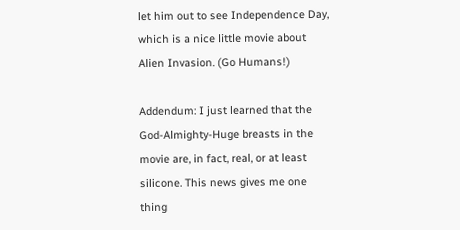let him out to see Independence Day, which is a nice little movie about Alien Invasion. (Go Humans!)

Addendum: I just learned that the God-Almighty-Huge breasts in the movie are, in fact, real, or at least silicone. This news gives me one thing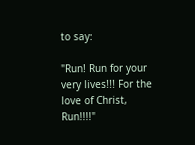to say:

"Run! Run for your very lives!!! For the love of Christ, Run!!!!"